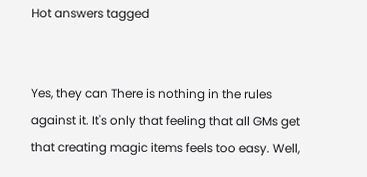Hot answers tagged


Yes, they can There is nothing in the rules against it. It's only that feeling that all GMs get that creating magic items feels too easy. Well,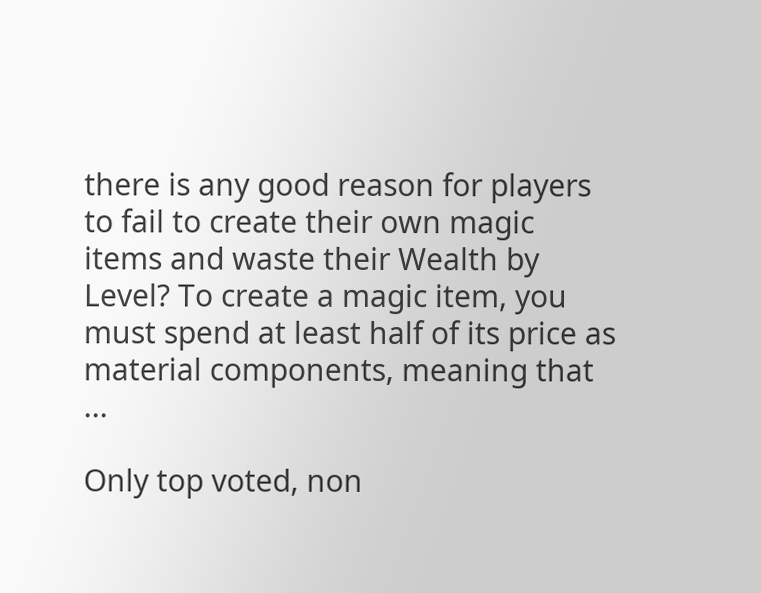there is any good reason for players to fail to create their own magic items and waste their Wealth by Level? To create a magic item, you must spend at least half of its price as material components, meaning that ...

Only top voted, non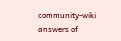community-wiki answers of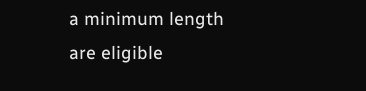a minimum length are eligible